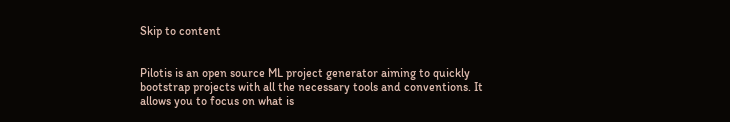Skip to content


Pilotis is an open source ML project generator aiming to quickly bootstrap projects with all the necessary tools and conventions. It allows you to focus on what is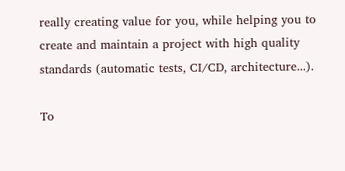really creating value for you, while helping you to create and maintain a project with high quality standards (automatic tests, CI/CD, architecture...).

To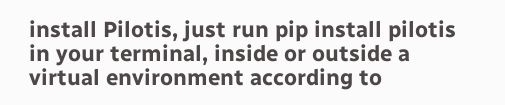install Pilotis, just run pip install pilotis in your terminal, inside or outside a virtual environment according to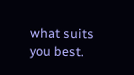what suits you best.